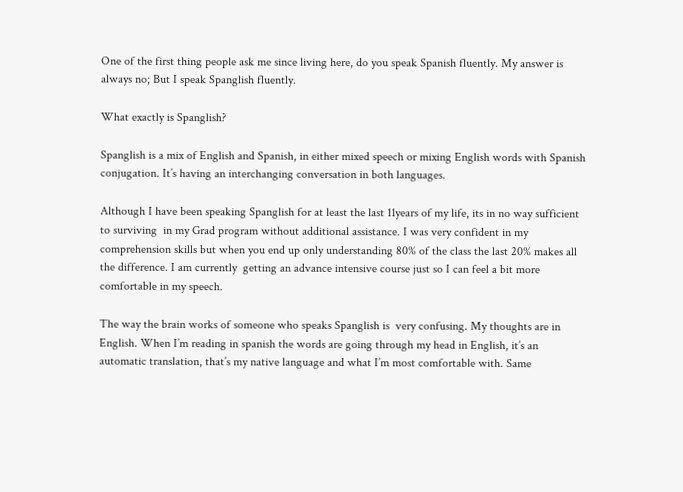One of the first thing people ask me since living here, do you speak Spanish fluently. My answer is always no; But I speak Spanglish fluently.

What exactly is Spanglish?

Spanglish is a mix of English and Spanish, in either mixed speech or mixing English words with Spanish conjugation. It’s having an interchanging conversation in both languages.

Although I have been speaking Spanglish for at least the last 11years of my life, its in no way sufficient to surviving  in my Grad program without additional assistance. I was very confident in my comprehension skills but when you end up only understanding 80% of the class the last 20% makes all the difference. I am currently  getting an advance intensive course just so I can feel a bit more comfortable in my speech.

The way the brain works of someone who speaks Spanglish is  very confusing. My thoughts are in English. When I’m reading in spanish the words are going through my head in English, it’s an automatic translation, that’s my native language and what I’m most comfortable with. Same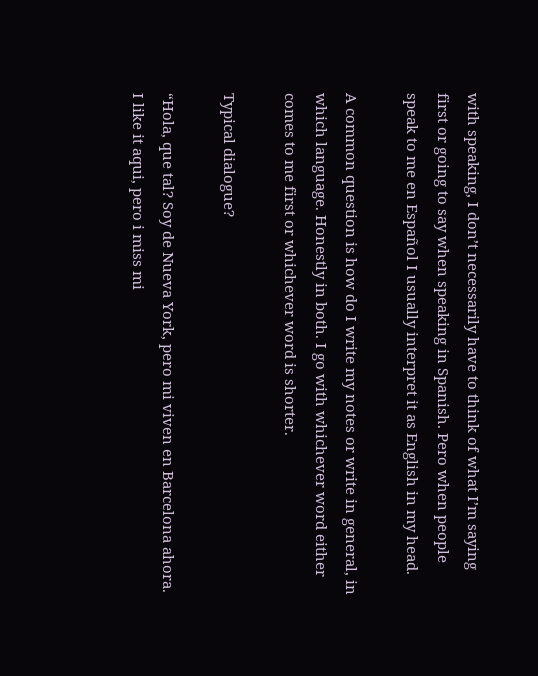with speaking, I don’t necessarily have to think of what I’m saying first or going to say when speaking in Spanish. Pero when people speak to me en Español I usually interpret it as English in my head.

A common question is how do I write my notes or write in general, in which language. Honestly in both. I go with whichever word either comes to me first or whichever word is shorter.

Typical dialogue?

“Hola, que tal? Soy de Nueva York, pero mi viven en Barcelona ahora. I like it aqui, pero i miss mi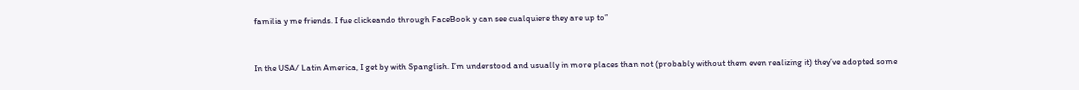familia y me friends. I fue clickeando through FaceBook y can see cualquiere they are up to”



In the USA/ Latin America, I get by with Spanglish. I’m understood and usually in more places than not (probably without them even realizing it) they’ve adopted some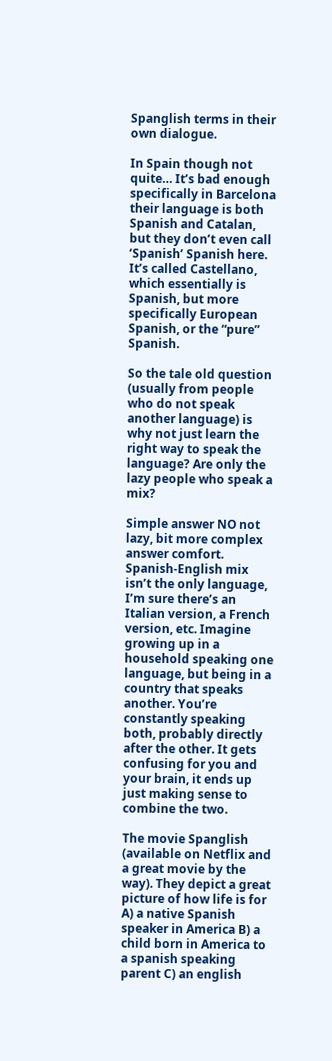Spanglish terms in their own dialogue.

In Spain though not quite… It’s bad enough specifically in Barcelona their language is both Spanish and Catalan, but they don’t even call ‘Spanish’ Spanish here. It’s called Castellano, which essentially is Spanish, but more specifically European Spanish, or the “pure” Spanish.

So the tale old question (usually from people who do not speak another language) is why not just learn the right way to speak the language? Are only the lazy people who speak a mix?

Simple answer NO not lazy, bit more complex answer comfort. Spanish-English mix isn’t the only language, I’m sure there’s an Italian version, a French version, etc. Imagine growing up in a household speaking one language, but being in a country that speaks another. You’re constantly speaking both, probably directly after the other. It gets confusing for you and your brain, it ends up just making sense to combine the two.

The movie Spanglish (available on Netflix and a great movie by the way). They depict a great picture of how life is for A) a native Spanish speaker in America B) a child born in America to a spanish speaking parent C) an english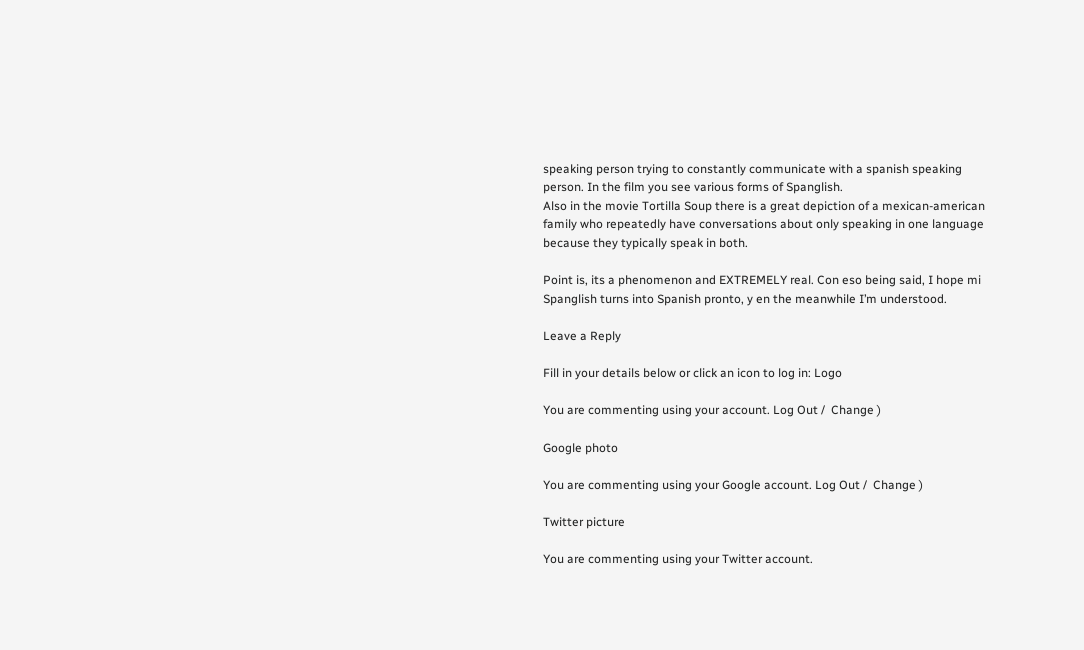speaking person trying to constantly communicate with a spanish speaking person. In the film you see various forms of Spanglish.
Also in the movie Tortilla Soup there is a great depiction of a mexican-american family who repeatedly have conversations about only speaking in one language because they typically speak in both.

Point is, its a phenomenon and EXTREMELY real. Con eso being said, I hope mi Spanglish turns into Spanish pronto, y en the meanwhile I’m understood.

Leave a Reply

Fill in your details below or click an icon to log in: Logo

You are commenting using your account. Log Out /  Change )

Google photo

You are commenting using your Google account. Log Out /  Change )

Twitter picture

You are commenting using your Twitter account.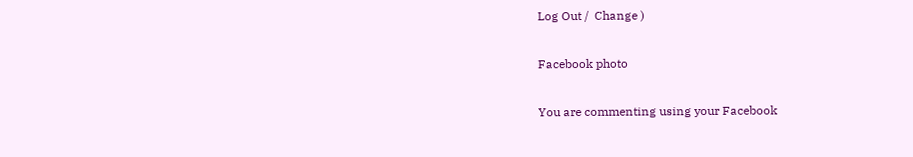Log Out /  Change )

Facebook photo

You are commenting using your Facebook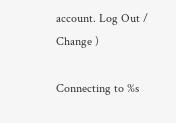account. Log Out /  Change )

Connecting to %s